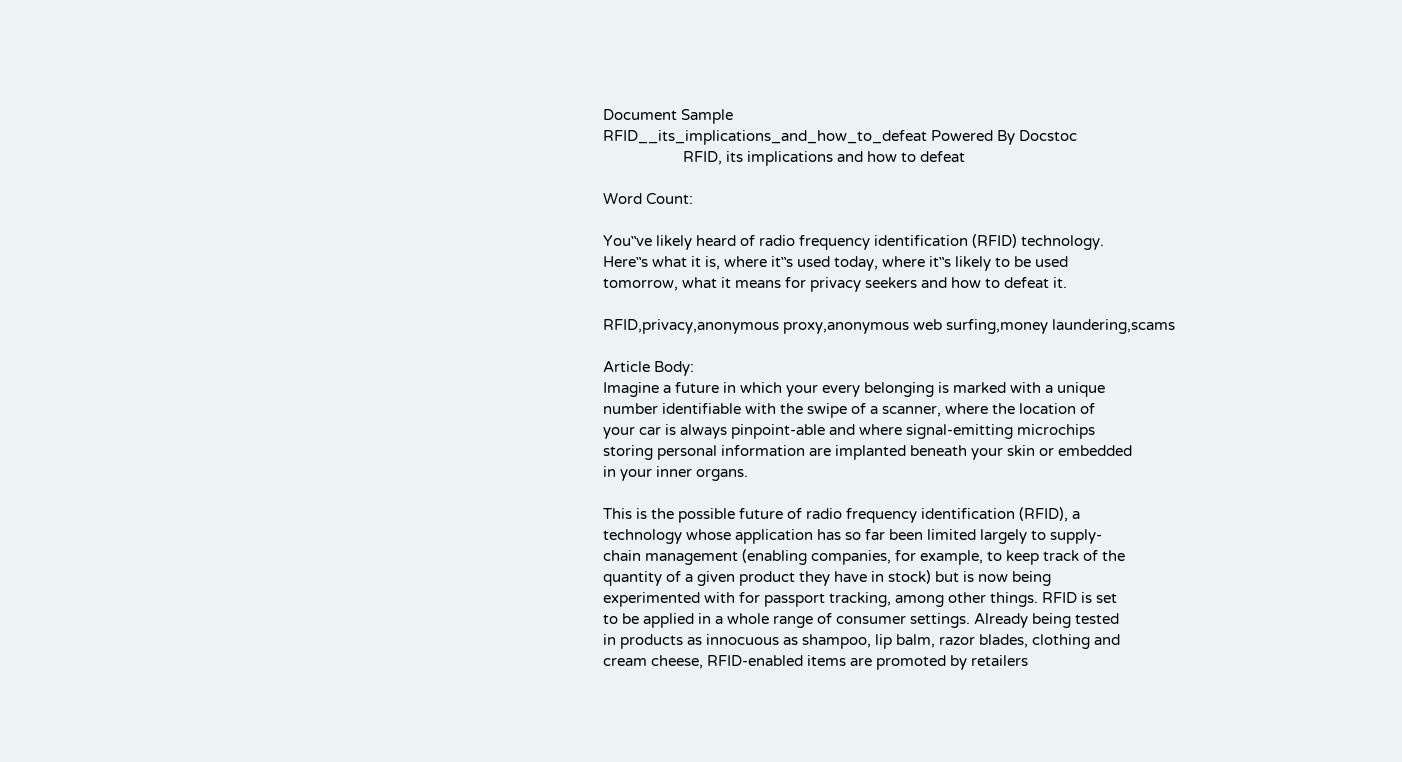Document Sample
RFID__its_implications_and_how_to_defeat Powered By Docstoc
                    RFID, its implications and how to defeat

Word Count:

You‟ve likely heard of radio frequency identification (RFID) technology.
Here‟s what it is, where it‟s used today, where it‟s likely to be used
tomorrow, what it means for privacy seekers and how to defeat it.

RFID,privacy,anonymous proxy,anonymous web surfing,money laundering,scams

Article Body:
Imagine a future in which your every belonging is marked with a unique
number identifiable with the swipe of a scanner, where the location of
your car is always pinpoint-able and where signal-emitting microchips
storing personal information are implanted beneath your skin or embedded
in your inner organs.

This is the possible future of radio frequency identification (RFID), a
technology whose application has so far been limited largely to supply-
chain management (enabling companies, for example, to keep track of the
quantity of a given product they have in stock) but is now being
experimented with for passport tracking, among other things. RFID is set
to be applied in a whole range of consumer settings. Already being tested
in products as innocuous as shampoo, lip balm, razor blades, clothing and
cream cheese, RFID-enabled items are promoted by retailers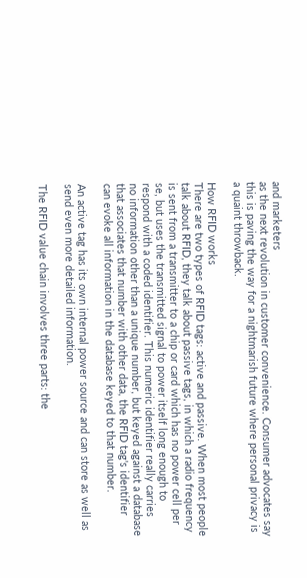and marketers
as the next revolution in customer convenience. Consumer advocates say
this is paving the way for a nightmarish future where personal privacy is
a quaint throwback.

How RFID works
There are two types of RFID tags: active and passive. When most people
talk about RFID, they talk about passive tags, in which a radio frequency
is sent from a transmitter to a chip or card which has no power cell per
se, but uses the transmitted signal to power itself long enough to
respond with a coded identifier. This numeric identifier really carries
no information other than a unique number, but keyed against a database
that associates that number with other data, the RFID tag's identifier
can evoke all information in the database keyed to that number.

An active tag has its own internal power source and can store as well as
send even more detailed information.

The RFID value chain involves three parts: the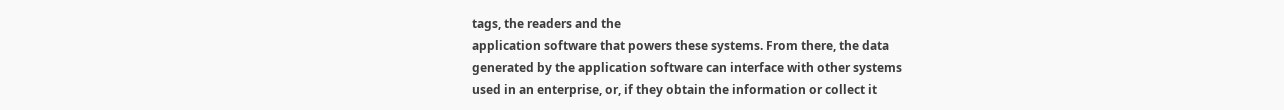tags, the readers and the
application software that powers these systems. From there, the data
generated by the application software can interface with other systems
used in an enterprise, or, if they obtain the information or collect it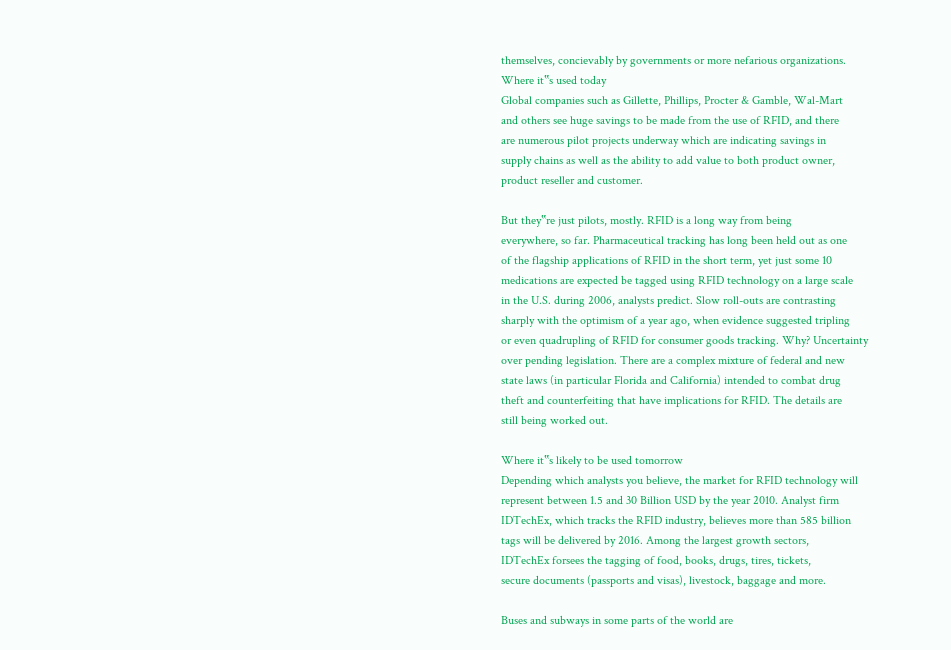themselves, concievably by governments or more nefarious organizations.
Where it‟s used today
Global companies such as Gillette, Phillips, Procter & Gamble, Wal-Mart
and others see huge savings to be made from the use of RFID, and there
are numerous pilot projects underway which are indicating savings in
supply chains as well as the ability to add value to both product owner,
product reseller and customer.

But they‟re just pilots, mostly. RFID is a long way from being
everywhere, so far. Pharmaceutical tracking has long been held out as one
of the flagship applications of RFID in the short term, yet just some 10
medications are expected be tagged using RFID technology on a large scale
in the U.S. during 2006, analysts predict. Slow roll-outs are contrasting
sharply with the optimism of a year ago, when evidence suggested tripling
or even quadrupling of RFID for consumer goods tracking. Why? Uncertainty
over pending legislation. There are a complex mixture of federal and new
state laws (in particular Florida and California) intended to combat drug
theft and counterfeiting that have implications for RFID. The details are
still being worked out.

Where it‟s likely to be used tomorrow
Depending which analysts you believe, the market for RFID technology will
represent between 1.5 and 30 Billion USD by the year 2010. Analyst firm
IDTechEx, which tracks the RFID industry, believes more than 585 billion
tags will be delivered by 2016. Among the largest growth sectors,
IDTechEx forsees the tagging of food, books, drugs, tires, tickets,
secure documents (passports and visas), livestock, baggage and more.

Buses and subways in some parts of the world are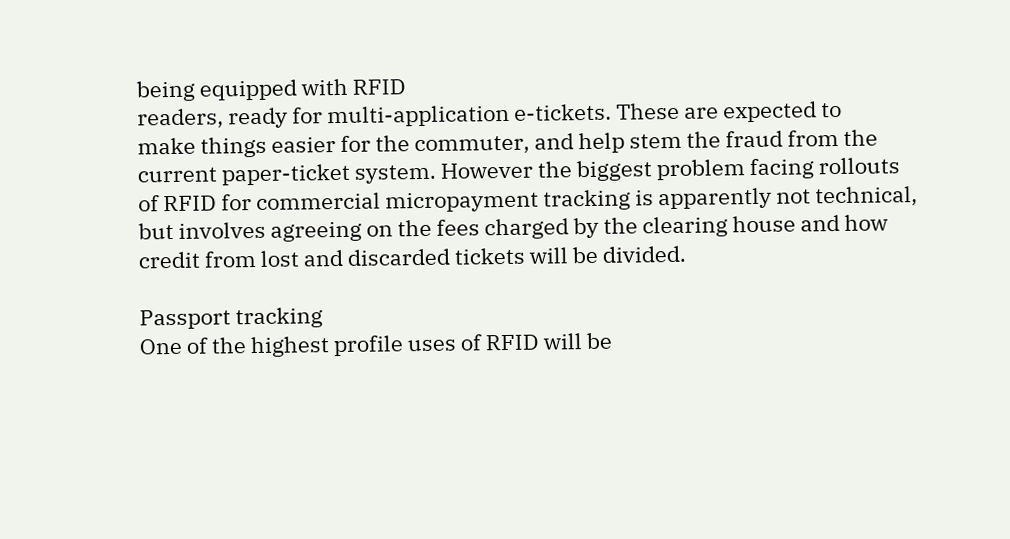being equipped with RFID
readers, ready for multi-application e-tickets. These are expected to
make things easier for the commuter, and help stem the fraud from the
current paper-ticket system. However the biggest problem facing rollouts
of RFID for commercial micropayment tracking is apparently not technical,
but involves agreeing on the fees charged by the clearing house and how
credit from lost and discarded tickets will be divided.

Passport tracking
One of the highest profile uses of RFID will be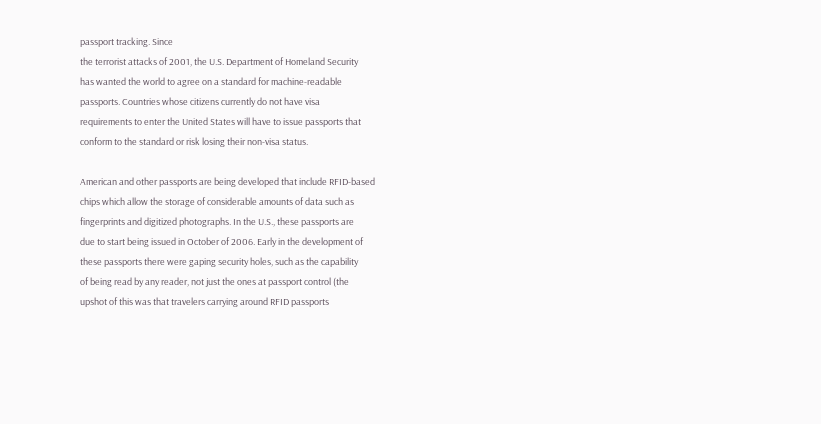passport tracking. Since
the terrorist attacks of 2001, the U.S. Department of Homeland Security
has wanted the world to agree on a standard for machine-readable
passports. Countries whose citizens currently do not have visa
requirements to enter the United States will have to issue passports that
conform to the standard or risk losing their non-visa status.

American and other passports are being developed that include RFID-based
chips which allow the storage of considerable amounts of data such as
fingerprints and digitized photographs. In the U.S., these passports are
due to start being issued in October of 2006. Early in the development of
these passports there were gaping security holes, such as the capability
of being read by any reader, not just the ones at passport control (the
upshot of this was that travelers carrying around RFID passports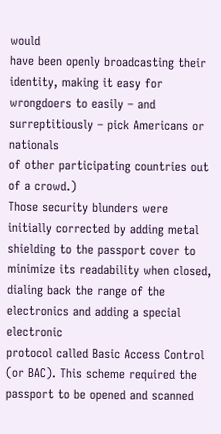would
have been openly broadcasting their identity, making it easy for
wrongdoers to easily – and surreptitiously – pick Americans or nationals
of other participating countries out of a crowd.)
Those security blunders were initially corrected by adding metal
shielding to the passport cover to minimize its readability when closed,
dialing back the range of the electronics and adding a special electronic
protocol called Basic Access Control (or BAC). This scheme required the
passport to be opened and scanned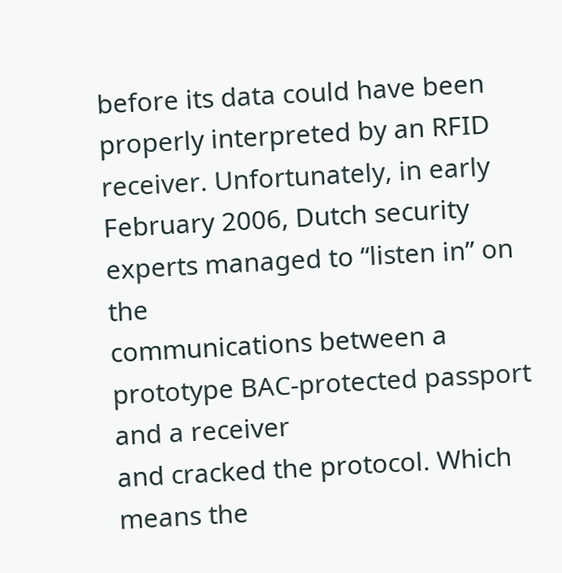before its data could have been
properly interpreted by an RFID receiver. Unfortunately, in early
February 2006, Dutch security experts managed to “listen in” on the
communications between a prototype BAC-protected passport and a receiver
and cracked the protocol. Which means the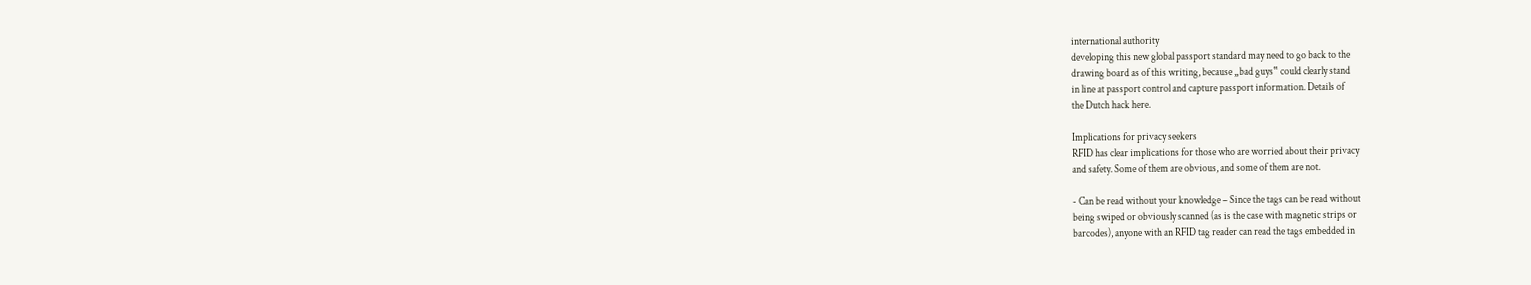international authority
developing this new global passport standard may need to go back to the
drawing board as of this writing, because „bad guys‟ could clearly stand
in line at passport control and capture passport information. Details of
the Dutch hack here.

Implications for privacy seekers
RFID has clear implications for those who are worried about their privacy
and safety. Some of them are obvious, and some of them are not.

- Can be read without your knowledge – Since the tags can be read without
being swiped or obviously scanned (as is the case with magnetic strips or
barcodes), anyone with an RFID tag reader can read the tags embedded in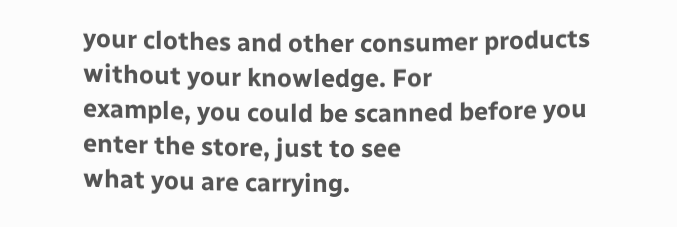your clothes and other consumer products without your knowledge. For
example, you could be scanned before you enter the store, just to see
what you are carrying.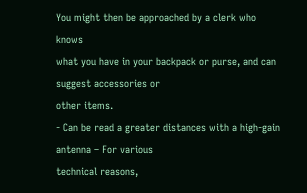You might then be approached by a clerk who knows
what you have in your backpack or purse, and can suggest accessories or
other items.
- Can be read a greater distances with a high-gain antenna – For various
technical reasons,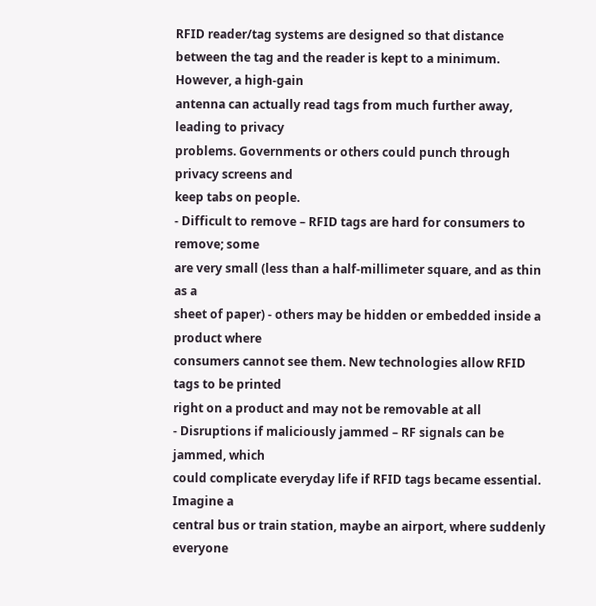RFID reader/tag systems are designed so that distance
between the tag and the reader is kept to a minimum. However, a high-gain
antenna can actually read tags from much further away, leading to privacy
problems. Governments or others could punch through privacy screens and
keep tabs on people.
- Difficult to remove – RFID tags are hard for consumers to remove; some
are very small (less than a half-millimeter square, and as thin as a
sheet of paper) - others may be hidden or embedded inside a product where
consumers cannot see them. New technologies allow RFID tags to be printed
right on a product and may not be removable at all
- Disruptions if maliciously jammed – RF signals can be jammed, which
could complicate everyday life if RFID tags became essential. Imagine a
central bus or train station, maybe an airport, where suddenly everyone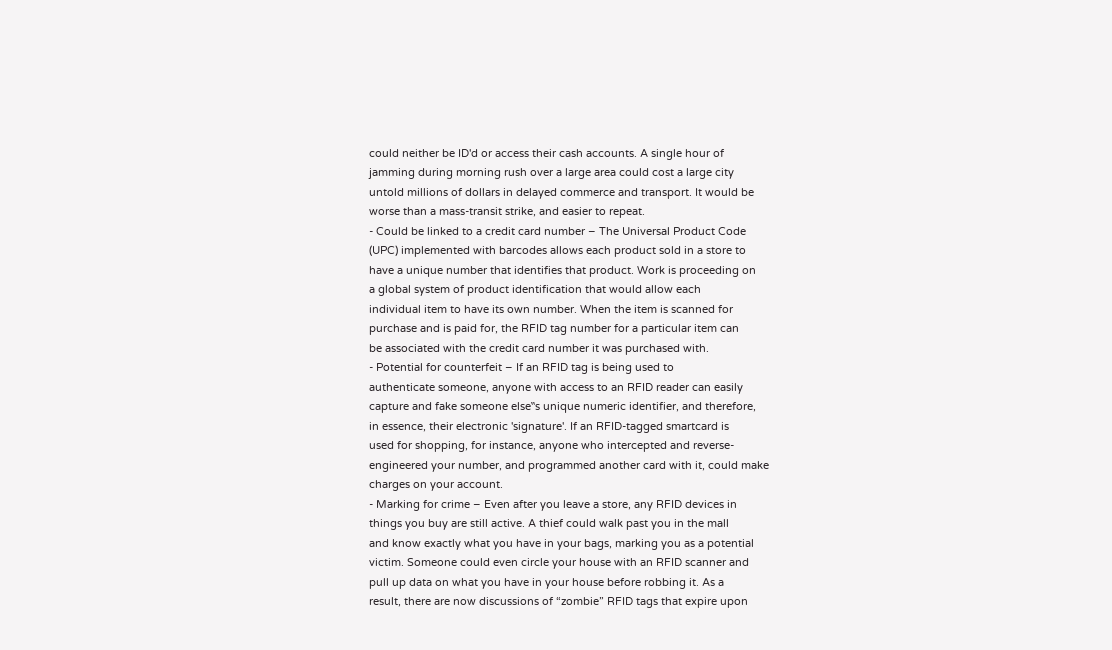could neither be ID'd or access their cash accounts. A single hour of
jamming during morning rush over a large area could cost a large city
untold millions of dollars in delayed commerce and transport. It would be
worse than a mass-transit strike, and easier to repeat.
- Could be linked to a credit card number – The Universal Product Code
(UPC) implemented with barcodes allows each product sold in a store to
have a unique number that identifies that product. Work is proceeding on
a global system of product identification that would allow each
individual item to have its own number. When the item is scanned for
purchase and is paid for, the RFID tag number for a particular item can
be associated with the credit card number it was purchased with.
- Potential for counterfeit – If an RFID tag is being used to
authenticate someone, anyone with access to an RFID reader can easily
capture and fake someone else‟s unique numeric identifier, and therefore,
in essence, their electronic 'signature'. If an RFID-tagged smartcard is
used for shopping, for instance, anyone who intercepted and reverse-
engineered your number, and programmed another card with it, could make
charges on your account.
- Marking for crime – Even after you leave a store, any RFID devices in
things you buy are still active. A thief could walk past you in the mall
and know exactly what you have in your bags, marking you as a potential
victim. Someone could even circle your house with an RFID scanner and
pull up data on what you have in your house before robbing it. As a
result, there are now discussions of “zombie” RFID tags that expire upon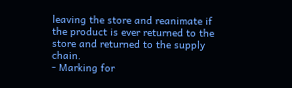leaving the store and reanimate if the product is ever returned to the
store and returned to the supply chain.
- Marking for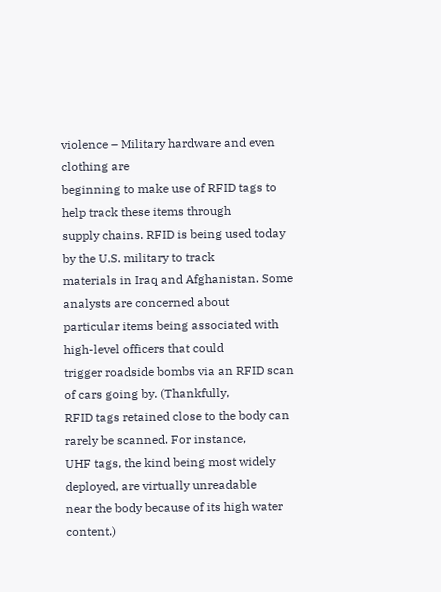violence – Military hardware and even clothing are
beginning to make use of RFID tags to help track these items through
supply chains. RFID is being used today by the U.S. military to track
materials in Iraq and Afghanistan. Some analysts are concerned about
particular items being associated with high-level officers that could
trigger roadside bombs via an RFID scan of cars going by. (Thankfully,
RFID tags retained close to the body can rarely be scanned. For instance,
UHF tags, the kind being most widely deployed, are virtually unreadable
near the body because of its high water content.)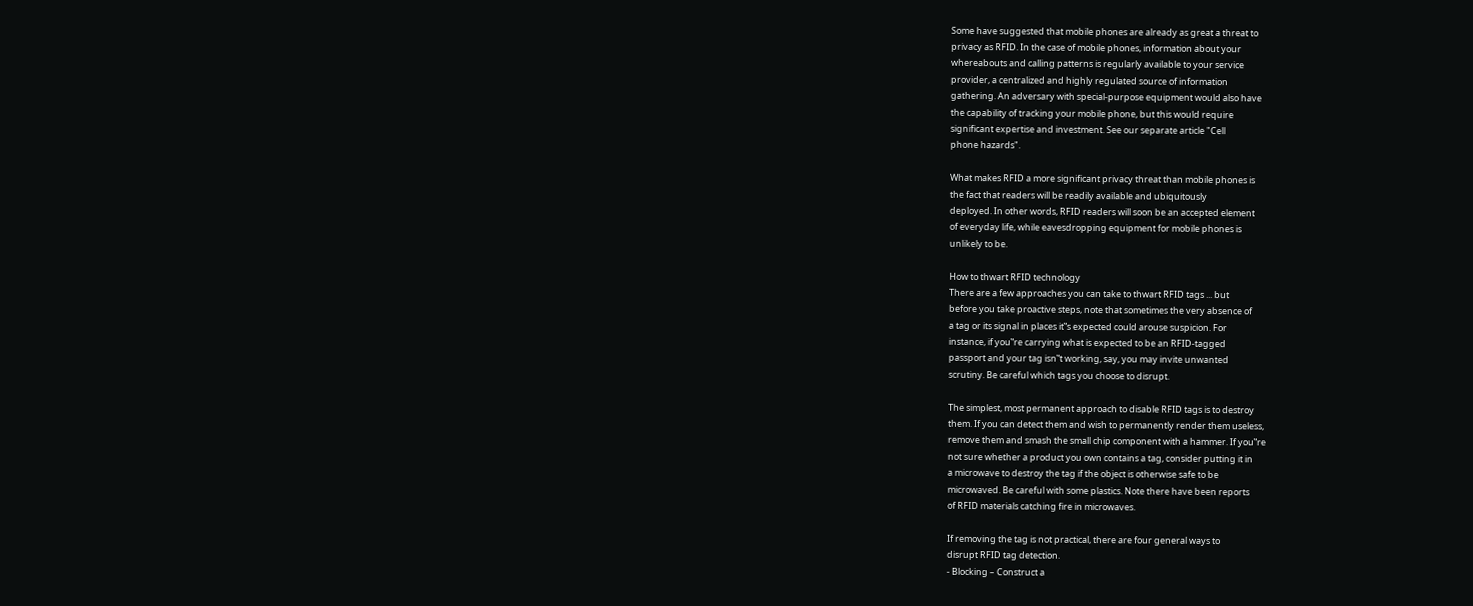Some have suggested that mobile phones are already as great a threat to
privacy as RFID. In the case of mobile phones, information about your
whereabouts and calling patterns is regularly available to your service
provider, a centralized and highly regulated source of information
gathering. An adversary with special-purpose equipment would also have
the capability of tracking your mobile phone, but this would require
significant expertise and investment. See our separate article "Cell
phone hazards".

What makes RFID a more significant privacy threat than mobile phones is
the fact that readers will be readily available and ubiquitously
deployed. In other words, RFID readers will soon be an accepted element
of everyday life, while eavesdropping equipment for mobile phones is
unlikely to be.

How to thwart RFID technology
There are a few approaches you can take to thwart RFID tags ... but
before you take proactive steps, note that sometimes the very absence of
a tag or its signal in places it‟s expected could arouse suspicion. For
instance, if you‟re carrying what is expected to be an RFID-tagged
passport and your tag isn‟t working, say, you may invite unwanted
scrutiny. Be careful which tags you choose to disrupt.

The simplest, most permanent approach to disable RFID tags is to destroy
them. If you can detect them and wish to permanently render them useless,
remove them and smash the small chip component with a hammer. If you‟re
not sure whether a product you own contains a tag, consider putting it in
a microwave to destroy the tag if the object is otherwise safe to be
microwaved. Be careful with some plastics. Note there have been reports
of RFID materials catching fire in microwaves.

If removing the tag is not practical, there are four general ways to
disrupt RFID tag detection.
- Blocking – Construct a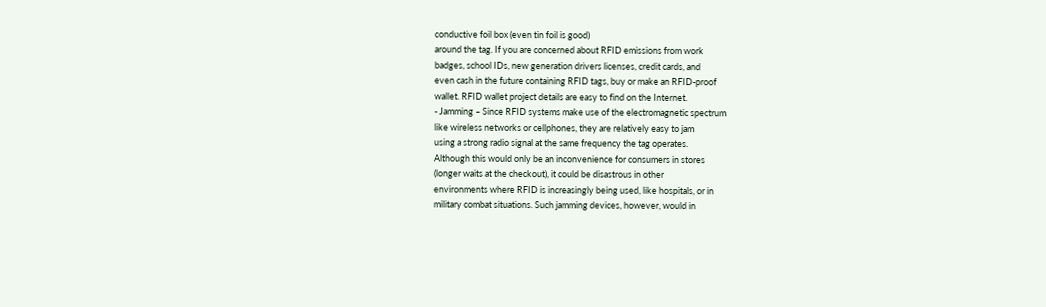conductive foil box (even tin foil is good)
around the tag. If you are concerned about RFID emissions from work
badges, school IDs, new generation drivers licenses, credit cards, and
even cash in the future containing RFID tags, buy or make an RFID-proof
wallet. RFID wallet project details are easy to find on the Internet.
- Jamming – Since RFID systems make use of the electromagnetic spectrum
like wireless networks or cellphones, they are relatively easy to jam
using a strong radio signal at the same frequency the tag operates.
Although this would only be an inconvenience for consumers in stores
(longer waits at the checkout), it could be disastrous in other
environments where RFID is increasingly being used, like hospitals, or in
military combat situations. Such jamming devices, however, would in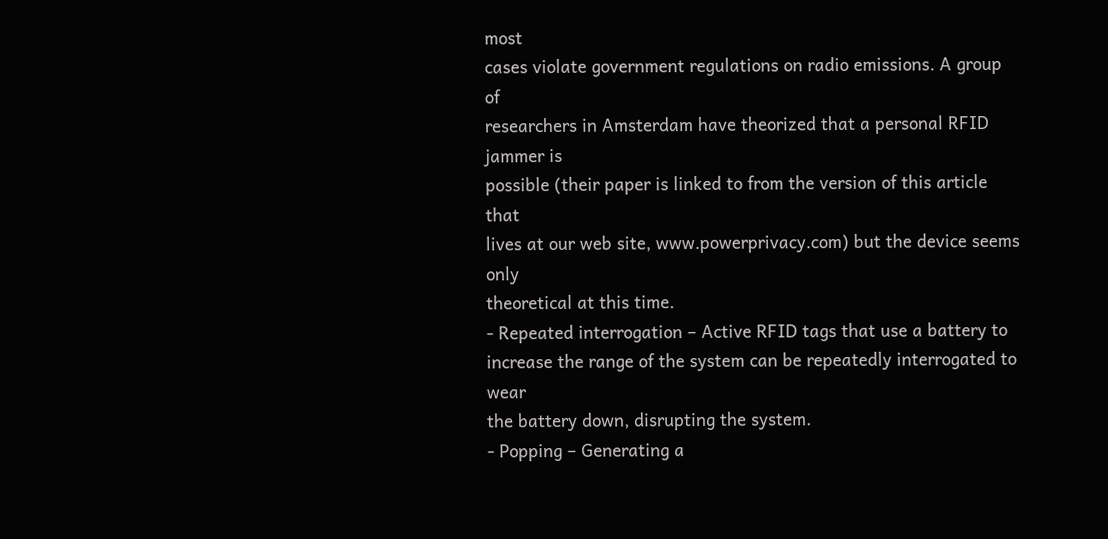most
cases violate government regulations on radio emissions. A group of
researchers in Amsterdam have theorized that a personal RFID jammer is
possible (their paper is linked to from the version of this article that
lives at our web site, www.powerprivacy.com) but the device seems only
theoretical at this time.
- Repeated interrogation – Active RFID tags that use a battery to
increase the range of the system can be repeatedly interrogated to wear
the battery down, disrupting the system.
- Popping – Generating a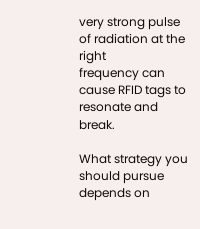very strong pulse of radiation at the right
frequency can cause RFID tags to resonate and break.

What strategy you should pursue depends on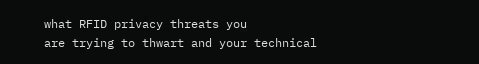what RFID privacy threats you
are trying to thwart and your technical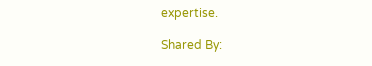expertise.

Shared By: